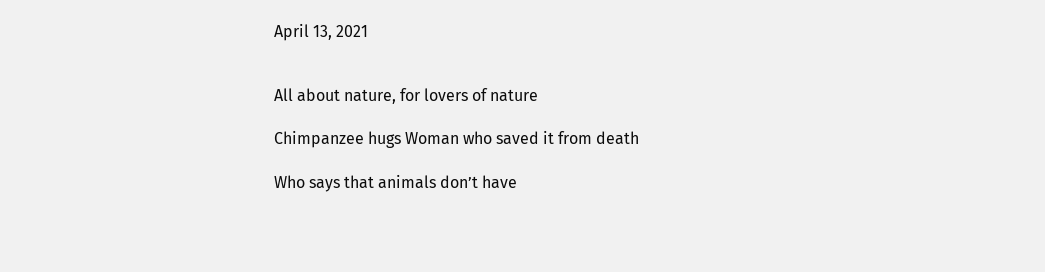April 13, 2021


All about nature, for lovers of nature

Chimpanzee hugs Woman who saved it from death

Who says that animals don’t have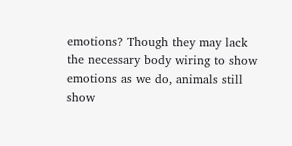emotions? Though they may lack the necessary body wiring to show emotions as we do, animals still show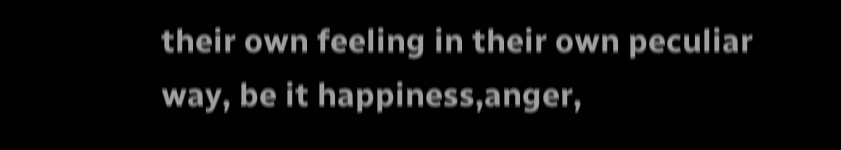their own feeling in their own peculiar way, be it happiness,anger,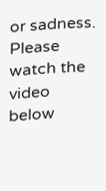or sadness. Please watch the video below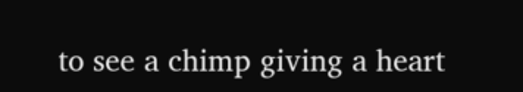to see a chimp giving a heart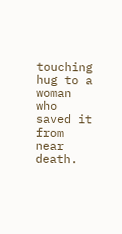touching hug to a woman who saved it from near death.